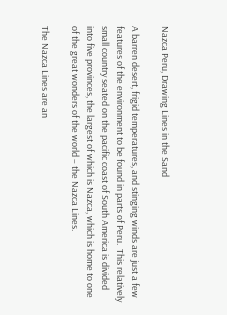Nazca Peru, Drawing Lines in the Sand

A barren desert, frigid temperatures, and stinging winds are just a few features of the environment to be found in parts of Peru.  This relatively small country seated on the pacific coast of South America is divided into five provinces, the largest of which is Nazca, which is home to one of the great wonders of the world – the Nazca Lines.

The Nazca Lines are an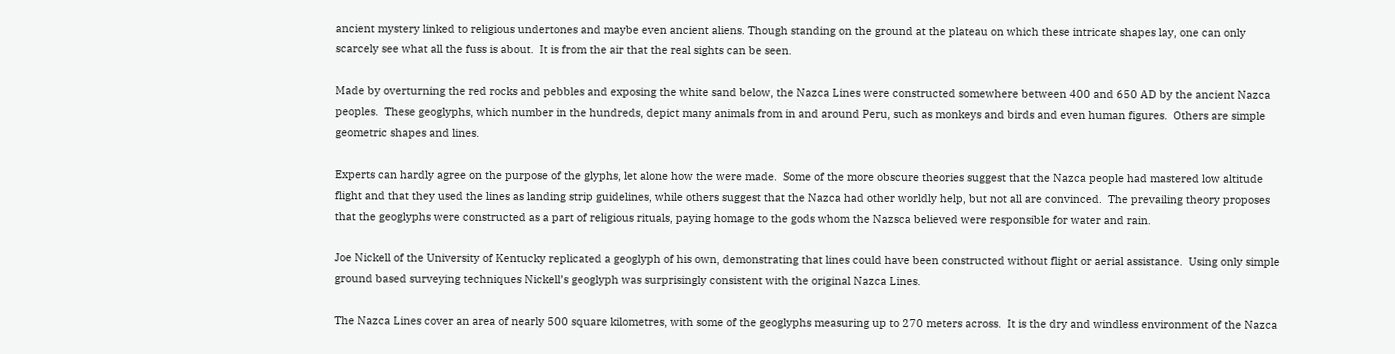ancient mystery linked to religious undertones and maybe even ancient aliens. Though standing on the ground at the plateau on which these intricate shapes lay, one can only scarcely see what all the fuss is about.  It is from the air that the real sights can be seen.

Made by overturning the red rocks and pebbles and exposing the white sand below, the Nazca Lines were constructed somewhere between 400 and 650 AD by the ancient Nazca peoples.  These geoglyphs, which number in the hundreds, depict many animals from in and around Peru, such as monkeys and birds and even human figures.  Others are simple geometric shapes and lines.

Experts can hardly agree on the purpose of the glyphs, let alone how the were made.  Some of the more obscure theories suggest that the Nazca people had mastered low altitude flight and that they used the lines as landing strip guidelines, while others suggest that the Nazca had other worldly help, but not all are convinced.  The prevailing theory proposes that the geoglyphs were constructed as a part of religious rituals, paying homage to the gods whom the Nazsca believed were responsible for water and rain.

Joe Nickell of the University of Kentucky replicated a geoglyph of his own, demonstrating that lines could have been constructed without flight or aerial assistance.  Using only simple ground based surveying techniques Nickell’s geoglyph was surprisingly consistent with the original Nazca Lines.

The Nazca Lines cover an area of nearly 500 square kilometres, with some of the geoglyphs measuring up to 270 meters across.  It is the dry and windless environment of the Nazca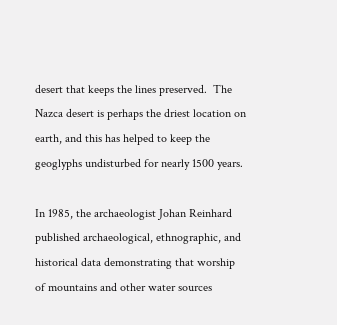desert that keeps the lines preserved.  The Nazca desert is perhaps the driest location on earth, and this has helped to keep the geoglyphs undisturbed for nearly 1500 years.

In 1985, the archaeologist Johan Reinhard published archaeological, ethnographic, and historical data demonstrating that worship of mountains and other water sources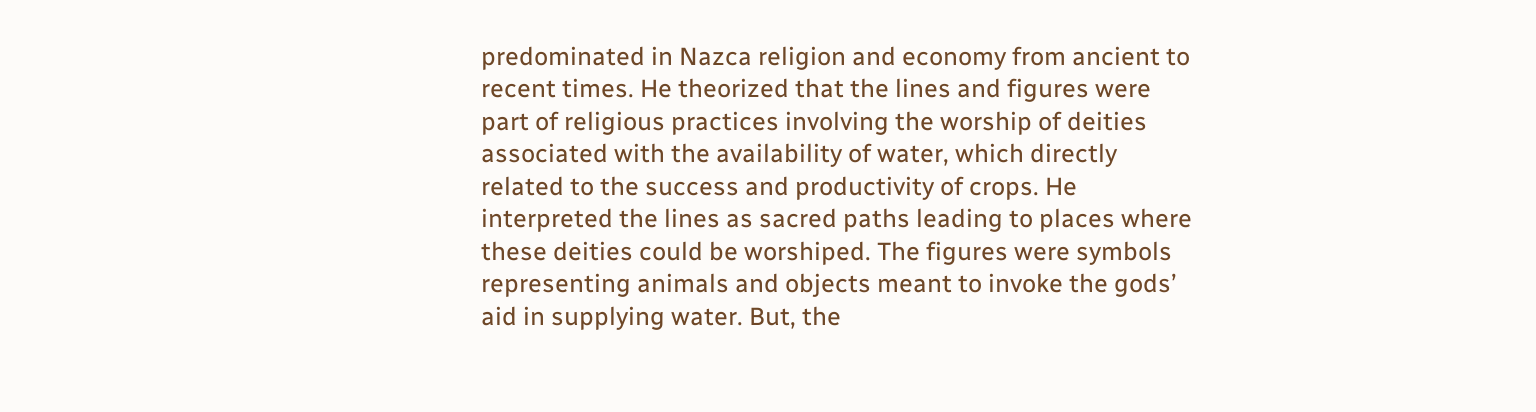predominated in Nazca religion and economy from ancient to recent times. He theorized that the lines and figures were part of religious practices involving the worship of deities associated with the availability of water, which directly related to the success and productivity of crops. He interpreted the lines as sacred paths leading to places where these deities could be worshiped. The figures were symbols representing animals and objects meant to invoke the gods’ aid in supplying water. But, the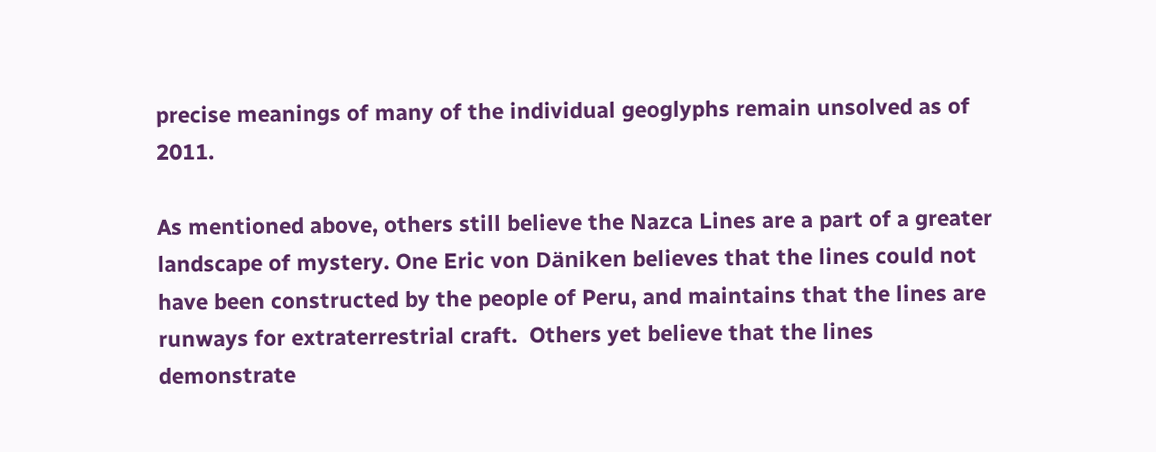precise meanings of many of the individual geoglyphs remain unsolved as of 2011.

As mentioned above, others still believe the Nazca Lines are a part of a greater landscape of mystery. One Eric von Däniken believes that the lines could not have been constructed by the people of Peru, and maintains that the lines are runways for extraterrestrial craft.  Others yet believe that the lines demonstrate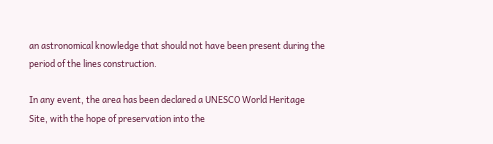an astronomical knowledge that should not have been present during the period of the lines construction.

In any event, the area has been declared a UNESCO World Heritage Site, with the hope of preservation into the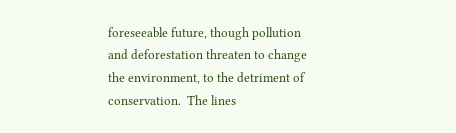foreseeable future, though pollution and deforestation threaten to change the environment, to the detriment of conservation.  The lines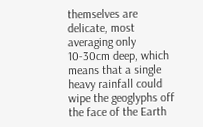themselves are delicate, most averaging only 10-30cm deep, which means that a single heavy rainfall could wipe the geoglyphs off the face of the Earth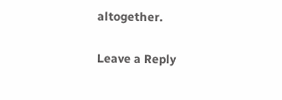altogether.

Leave a Reply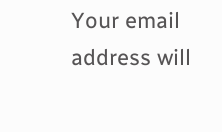Your email address will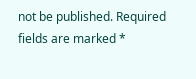not be published. Required fields are marked *